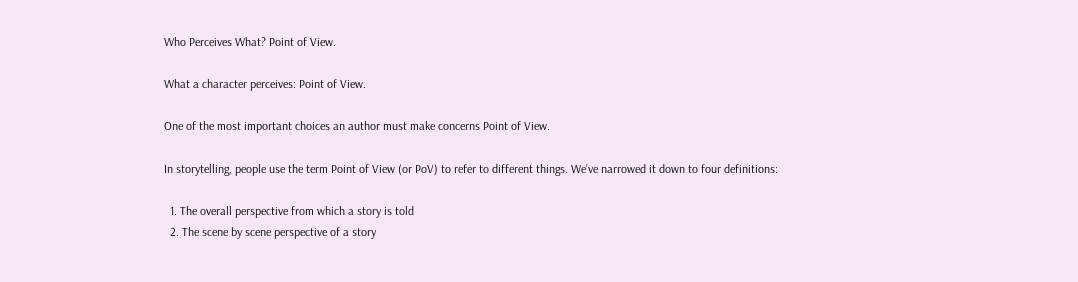Who Perceives What? Point of View.

What a character perceives: Point of View.

One of the most important choices an author must make concerns Point of View.

In storytelling, people use the term Point of View (or PoV) to refer to different things. We’ve narrowed it down to four definitions:

  1. The overall perspective from which a story is told
  2. The scene by scene perspective of a story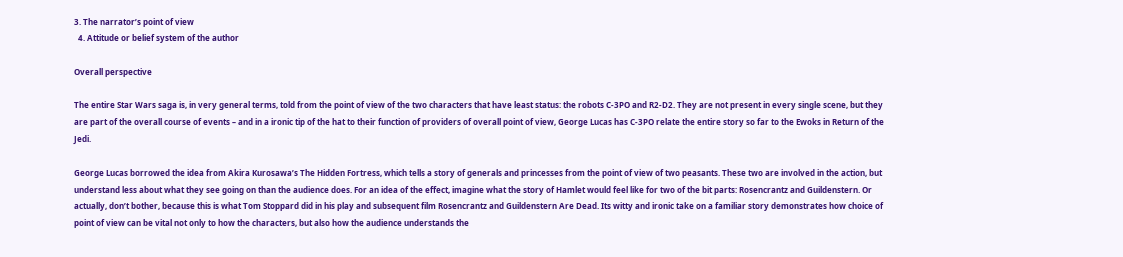3. The narrator’s point of view
  4. Attitude or belief system of the author

Overall perspective

The entire Star Wars saga is, in very general terms, told from the point of view of the two characters that have least status: the robots C-3PO and R2-D2. They are not present in every single scene, but they are part of the overall course of events – and in a ironic tip of the hat to their function of providers of overall point of view, George Lucas has C-3PO relate the entire story so far to the Ewoks in Return of the Jedi.

George Lucas borrowed the idea from Akira Kurosawa’s The Hidden Fortress, which tells a story of generals and princesses from the point of view of two peasants. These two are involved in the action, but understand less about what they see going on than the audience does. For an idea of the effect, imagine what the story of Hamlet would feel like for two of the bit parts: Rosencrantz and Guildenstern. Or actually, don’t bother, because this is what Tom Stoppard did in his play and subsequent film Rosencrantz and Guildenstern Are Dead. Its witty and ironic take on a familiar story demonstrates how choice of point of view can be vital not only to how the characters, but also how the audience understands the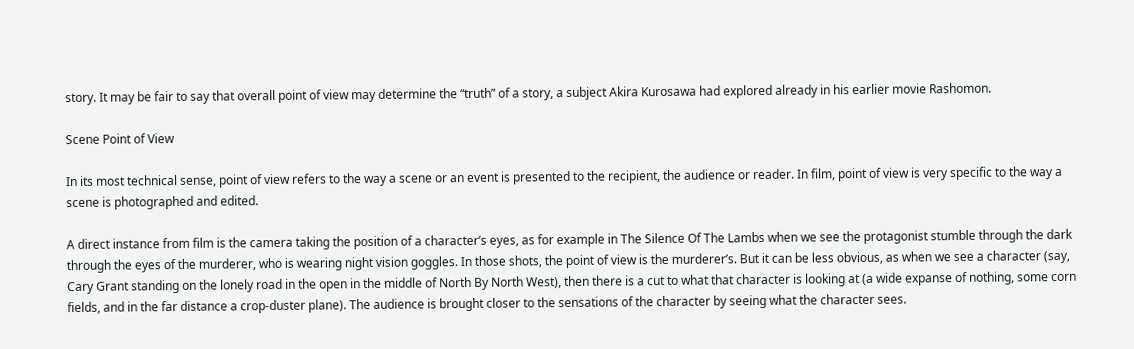story. It may be fair to say that overall point of view may determine the “truth” of a story, a subject Akira Kurosawa had explored already in his earlier movie Rashomon.

Scene Point of View

In its most technical sense, point of view refers to the way a scene or an event is presented to the recipient, the audience or reader. In film, point of view is very specific to the way a scene is photographed and edited.

A direct instance from film is the camera taking the position of a character’s eyes, as for example in The Silence Of The Lambs when we see the protagonist stumble through the dark through the eyes of the murderer, who is wearing night vision goggles. In those shots, the point of view is the murderer’s. But it can be less obvious, as when we see a character (say, Cary Grant standing on the lonely road in the open in the middle of North By North West), then there is a cut to what that character is looking at (a wide expanse of nothing, some corn fields, and in the far distance a crop-duster plane). The audience is brought closer to the sensations of the character by seeing what the character sees.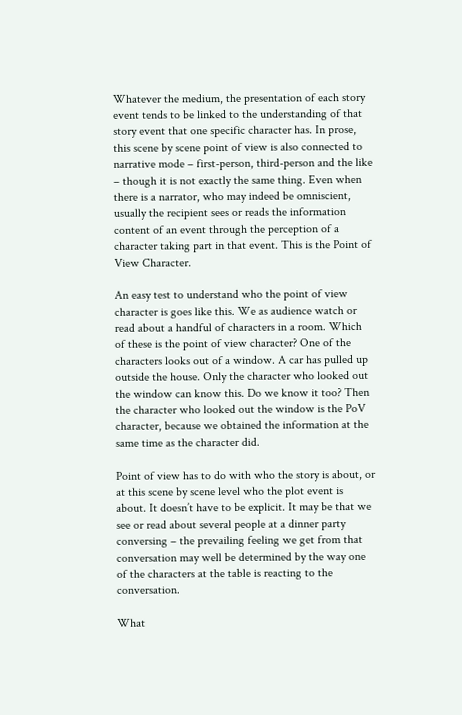Whatever the medium, the presentation of each story event tends to be linked to the understanding of that story event that one specific character has. In prose, this scene by scene point of view is also connected to narrative mode – first-person, third-person and the like – though it is not exactly the same thing. Even when there is a narrator, who may indeed be omniscient, usually the recipient sees or reads the information content of an event through the perception of a character taking part in that event. This is the Point of View Character.

An easy test to understand who the point of view character is goes like this. We as audience watch or read about a handful of characters in a room. Which of these is the point of view character? One of the characters looks out of a window. A car has pulled up outside the house. Only the character who looked out the window can know this. Do we know it too? Then the character who looked out the window is the PoV character, because we obtained the information at the same time as the character did.

Point of view has to do with who the story is about, or at this scene by scene level who the plot event is about. It doesn’t have to be explicit. It may be that we see or read about several people at a dinner party conversing – the prevailing feeling we get from that conversation may well be determined by the way one of the characters at the table is reacting to the conversation.

What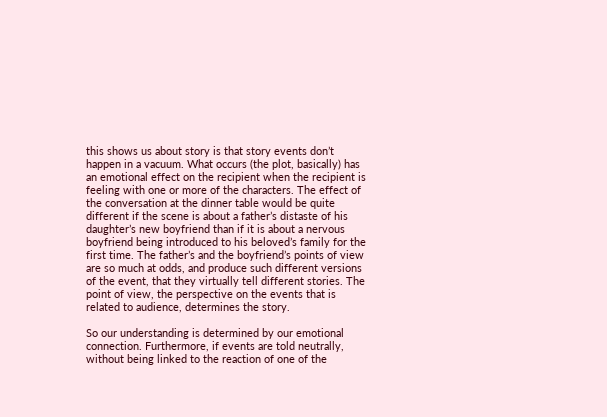this shows us about story is that story events don’t happen in a vacuum. What occurs (the plot, basically) has an emotional effect on the recipient when the recipient is feeling with one or more of the characters. The effect of the conversation at the dinner table would be quite different if the scene is about a father’s distaste of his daughter’s new boyfriend than if it is about a nervous boyfriend being introduced to his beloved’s family for the first time. The father’s and the boyfriend’s points of view are so much at odds, and produce such different versions of the event, that they virtually tell different stories. The point of view, the perspective on the events that is related to audience, determines the story.

So our understanding is determined by our emotional connection. Furthermore, if events are told neutrally, without being linked to the reaction of one of the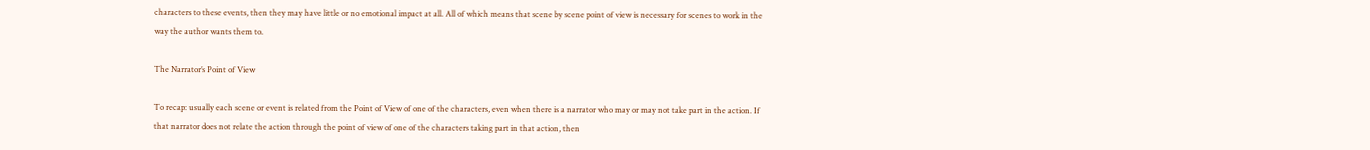characters to these events, then they may have little or no emotional impact at all. All of which means that scene by scene point of view is necessary for scenes to work in the way the author wants them to.

The Narrator’s Point of View

To recap: usually each scene or event is related from the Point of View of one of the characters, even when there is a narrator who may or may not take part in the action. If that narrator does not relate the action through the point of view of one of the characters taking part in that action, then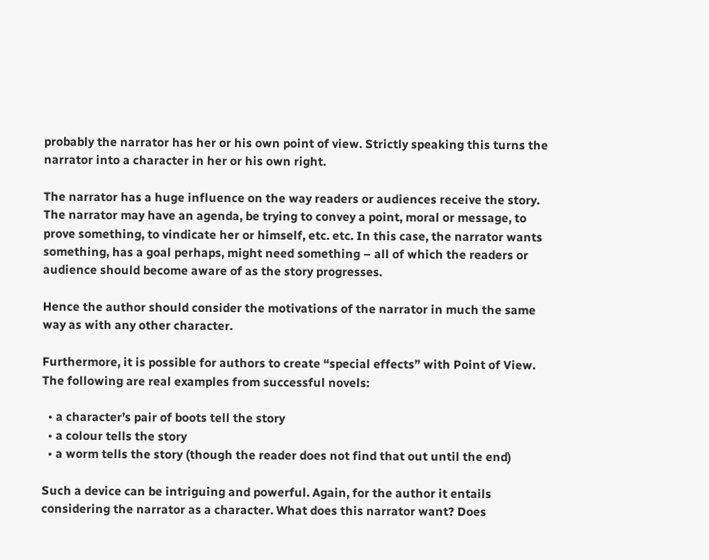probably the narrator has her or his own point of view. Strictly speaking this turns the narrator into a character in her or his own right.

The narrator has a huge influence on the way readers or audiences receive the story. The narrator may have an agenda, be trying to convey a point, moral or message, to prove something, to vindicate her or himself, etc. etc. In this case, the narrator wants something, has a goal perhaps, might need something – all of which the readers or audience should become aware of as the story progresses.

Hence the author should consider the motivations of the narrator in much the same way as with any other character.

Furthermore, it is possible for authors to create “special effects” with Point of View. The following are real examples from successful novels:

  • a character’s pair of boots tell the story
  • a colour tells the story
  • a worm tells the story (though the reader does not find that out until the end)

Such a device can be intriguing and powerful. Again, for the author it entails considering the narrator as a character. What does this narrator want? Does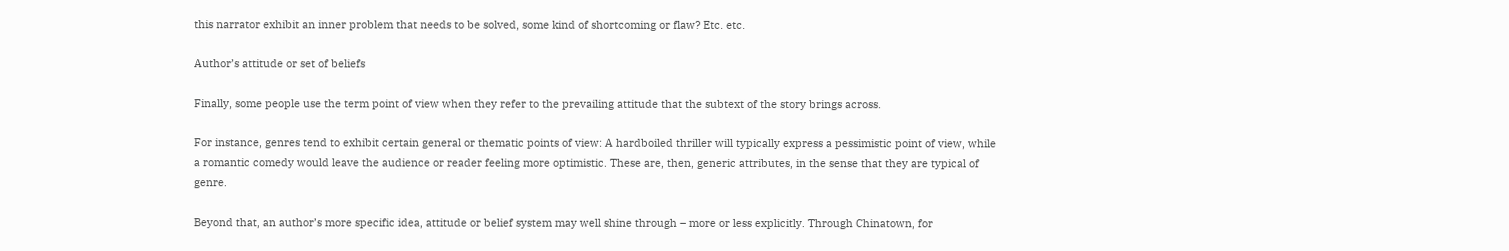this narrator exhibit an inner problem that needs to be solved, some kind of shortcoming or flaw? Etc. etc.

Author’s attitude or set of beliefs

Finally, some people use the term point of view when they refer to the prevailing attitude that the subtext of the story brings across.

For instance, genres tend to exhibit certain general or thematic points of view: A hardboiled thriller will typically express a pessimistic point of view, while a romantic comedy would leave the audience or reader feeling more optimistic. These are, then, generic attributes, in the sense that they are typical of genre.

Beyond that, an author’s more specific idea, attitude or belief system may well shine through – more or less explicitly. Through Chinatown, for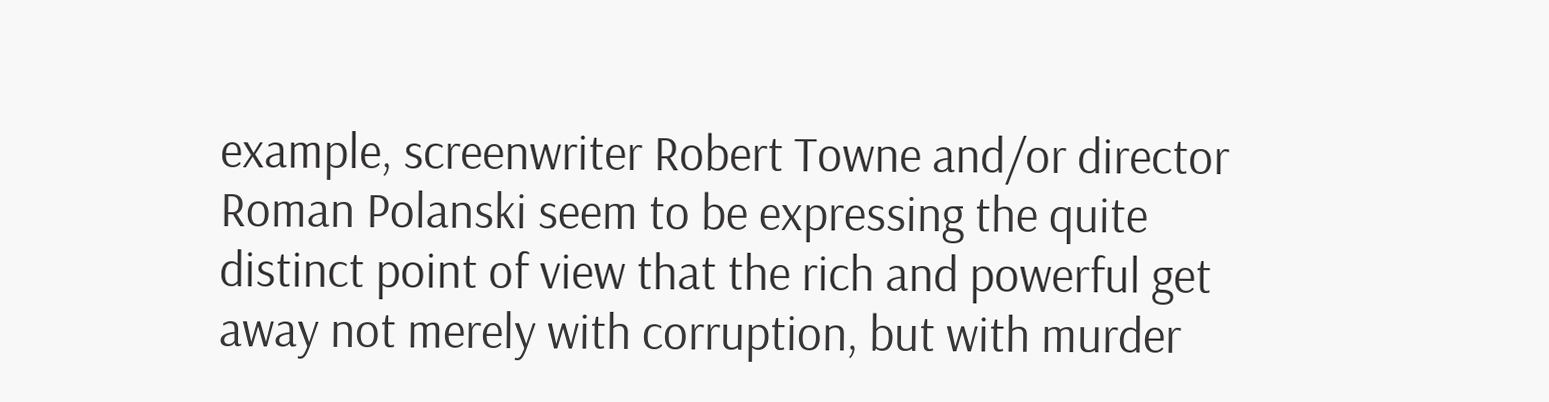example, screenwriter Robert Towne and/or director Roman Polanski seem to be expressing the quite distinct point of view that the rich and powerful get away not merely with corruption, but with murder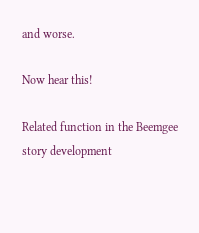and worse.

Now hear this!

Related function in the Beemgee story development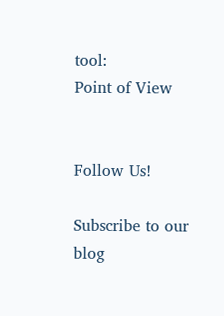tool:
Point of View


Follow Us!

Subscribe to our blog